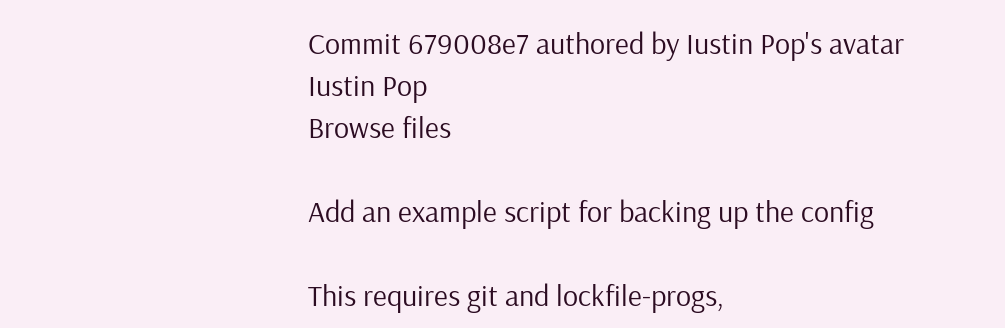Commit 679008e7 authored by Iustin Pop's avatar Iustin Pop
Browse files

Add an example script for backing up the config

This requires git and lockfile-progs,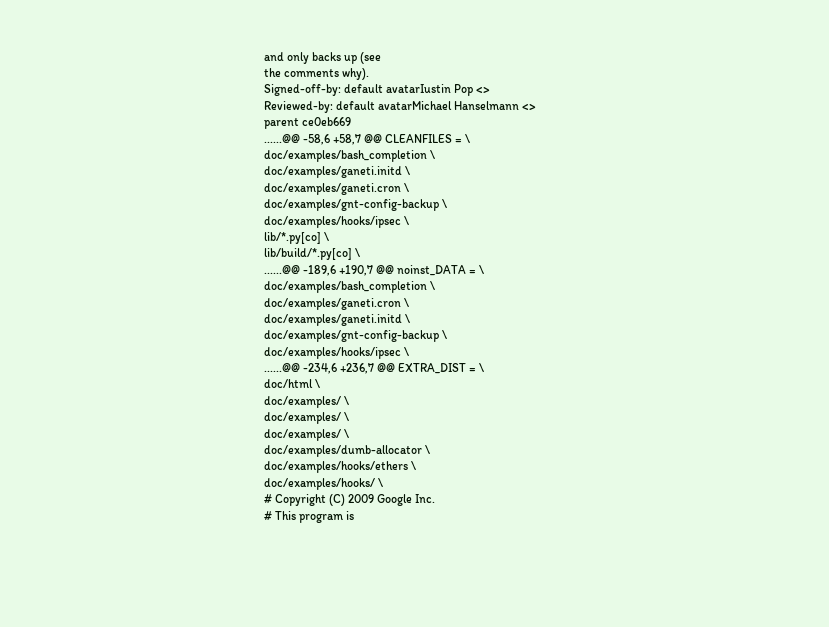and only backs up (see
the comments why).
Signed-off-by: default avatarIustin Pop <>
Reviewed-by: default avatarMichael Hanselmann <>
parent ce0eb669
......@@ -58,6 +58,7 @@ CLEANFILES = \
doc/examples/bash_completion \
doc/examples/ganeti.initd \
doc/examples/ganeti.cron \
doc/examples/gnt-config-backup \
doc/examples/hooks/ipsec \
lib/*.py[co] \
lib/build/*.py[co] \
......@@ -189,6 +190,7 @@ noinst_DATA = \
doc/examples/bash_completion \
doc/examples/ganeti.cron \
doc/examples/ganeti.initd \
doc/examples/gnt-config-backup \
doc/examples/hooks/ipsec \
......@@ -234,6 +236,7 @@ EXTRA_DIST = \
doc/html \
doc/examples/ \
doc/examples/ \
doc/examples/ \
doc/examples/dumb-allocator \
doc/examples/hooks/ethers \
doc/examples/hooks/ \
# Copyright (C) 2009 Google Inc.
# This program is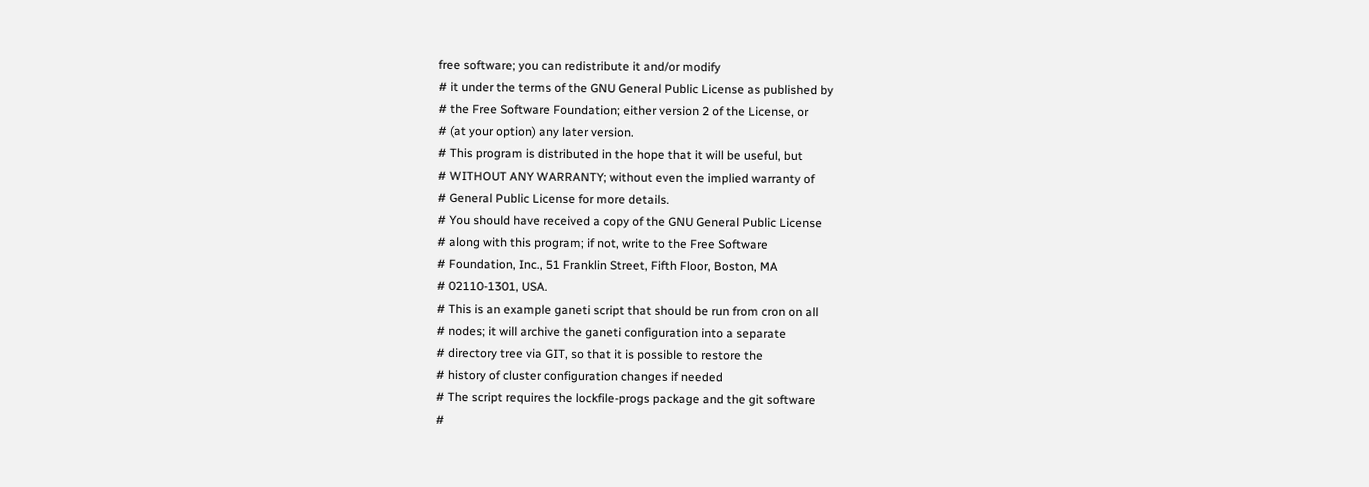free software; you can redistribute it and/or modify
# it under the terms of the GNU General Public License as published by
# the Free Software Foundation; either version 2 of the License, or
# (at your option) any later version.
# This program is distributed in the hope that it will be useful, but
# WITHOUT ANY WARRANTY; without even the implied warranty of
# General Public License for more details.
# You should have received a copy of the GNU General Public License
# along with this program; if not, write to the Free Software
# Foundation, Inc., 51 Franklin Street, Fifth Floor, Boston, MA
# 02110-1301, USA.
# This is an example ganeti script that should be run from cron on all
# nodes; it will archive the ganeti configuration into a separate
# directory tree via GIT, so that it is possible to restore the
# history of cluster configuration changes if needed
# The script requires the lockfile-progs package and the git software
#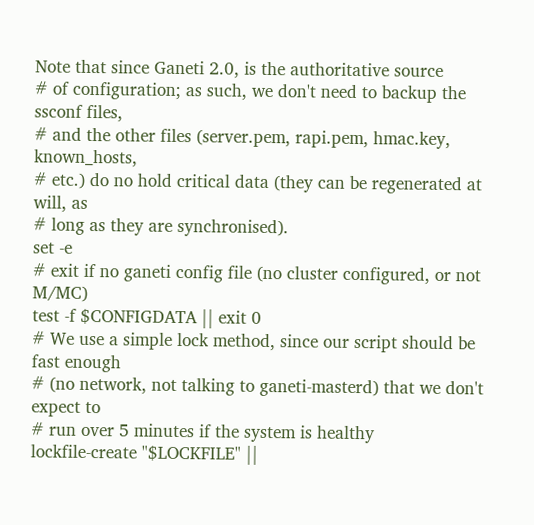Note that since Ganeti 2.0, is the authoritative source
# of configuration; as such, we don't need to backup the ssconf files,
# and the other files (server.pem, rapi.pem, hmac.key, known_hosts,
# etc.) do no hold critical data (they can be regenerated at will, as
# long as they are synchronised).
set -e
# exit if no ganeti config file (no cluster configured, or not M/MC)
test -f $CONFIGDATA || exit 0
# We use a simple lock method, since our script should be fast enough
# (no network, not talking to ganeti-masterd) that we don't expect to
# run over 5 minutes if the system is healthy
lockfile-create "$LOCKFILE" ||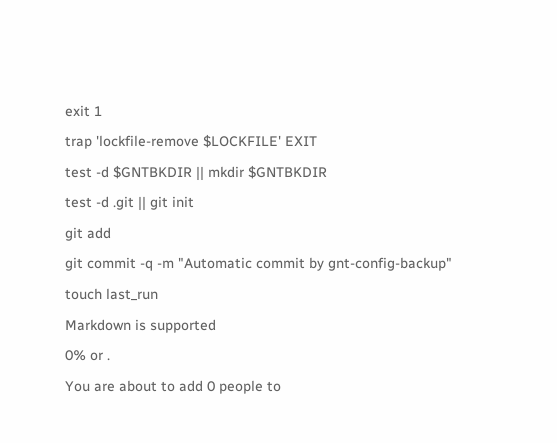exit 1
trap 'lockfile-remove $LOCKFILE' EXIT
test -d $GNTBKDIR || mkdir $GNTBKDIR
test -d .git || git init
git add
git commit -q -m "Automatic commit by gnt-config-backup"
touch last_run
Markdown is supported
0% or .
You are about to add 0 people to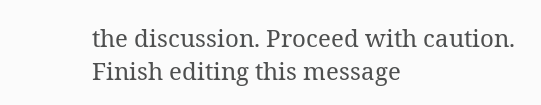the discussion. Proceed with caution.
Finish editing this message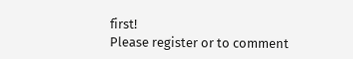first!
Please register or to comment